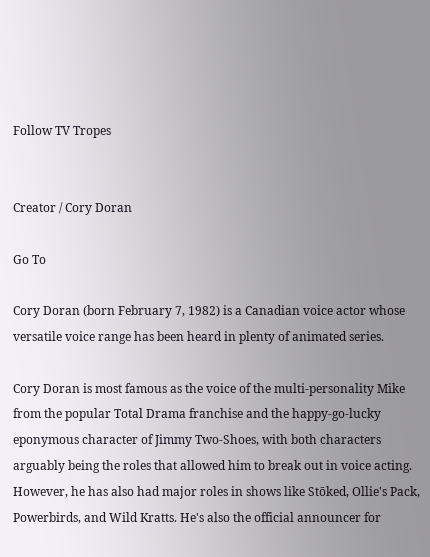Follow TV Tropes


Creator / Cory Doran

Go To

Cory Doran (born February 7, 1982) is a Canadian voice actor whose versatile voice range has been heard in plenty of animated series.

Cory Doran is most famous as the voice of the multi-personality Mike from the popular Total Drama franchise and the happy-go-lucky eponymous character of Jimmy Two-Shoes, with both characters arguably being the roles that allowed him to break out in voice acting. However, he has also had major roles in shows like Stōked, Ollie's Pack, Powerbirds, and Wild Kratts. He's also the official announcer for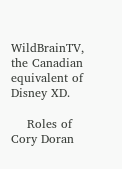WildBrainTV, the Canadian equivalent of Disney XD.

    Roles of Cory Doran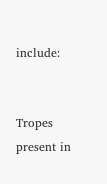include:


Tropes present in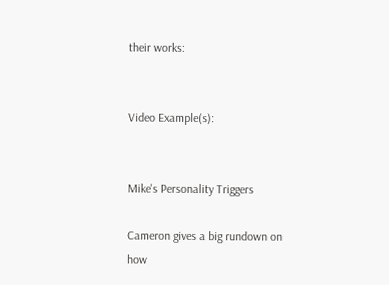their works:


Video Example(s):


Mike's Personality Triggers

Cameron gives a big rundown on how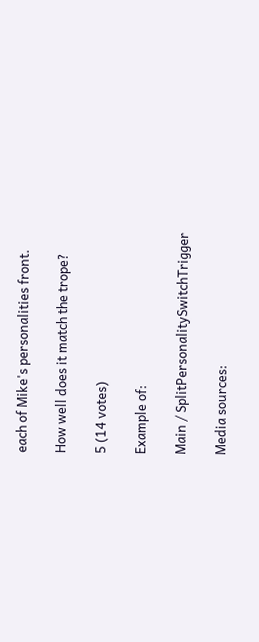each of Mike's personalities front.

How well does it match the trope?

5 (14 votes)

Example of:

Main / SplitPersonalitySwitchTrigger

Media sources: